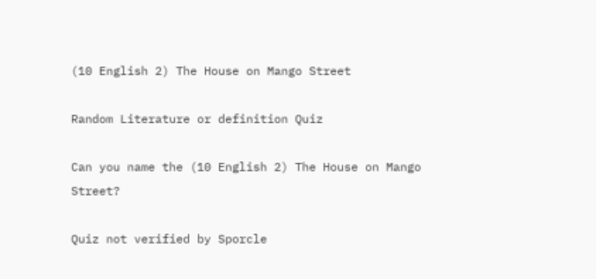(10 English 2) The House on Mango Street

Random Literature or definition Quiz

Can you name the (10 English 2) The House on Mango Street?

Quiz not verified by Sporcle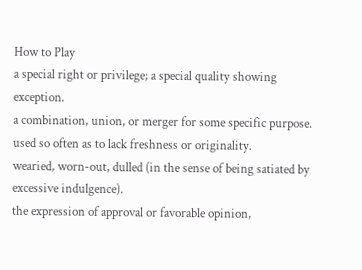How to Play
a special right or privilege; a special quality showing exception.
a combination, union, or merger for some specific purpose.
used so often as to lack freshness or originality.
wearied, worn-out, dulled (in the sense of being satiated by excessive indulgence).
the expression of approval or favorable opinion,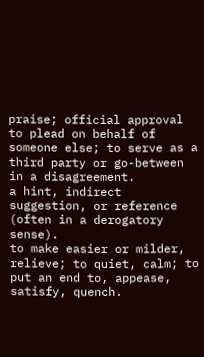praise; official approval
to plead on behalf of someone else; to serve as a third party or go-between in a disagreement.
a hint, indirect suggestion, or reference (often in a derogatory sense).
to make easier or milder, relieve; to quiet, calm; to put an end to, appease, satisfy, quench.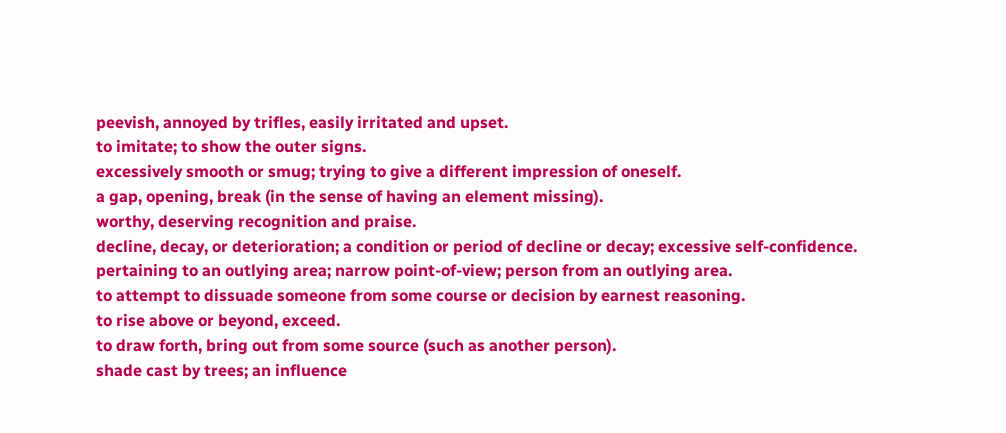peevish, annoyed by trifles, easily irritated and upset.
to imitate; to show the outer signs.
excessively smooth or smug; trying to give a different impression of oneself.
a gap, opening, break (in the sense of having an element missing).
worthy, deserving recognition and praise.
decline, decay, or deterioration; a condition or period of decline or decay; excessive self-confidence.
pertaining to an outlying area; narrow point-of-view; person from an outlying area.
to attempt to dissuade someone from some course or decision by earnest reasoning.
to rise above or beyond, exceed.
to draw forth, bring out from some source (such as another person).
shade cast by trees; an influence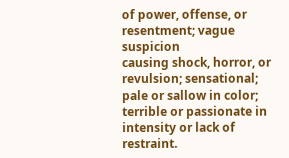of power, offense, or resentment; vague suspicion
causing shock, horror, or revulsion; sensational; pale or sallow in color; terrible or passionate in intensity or lack of restraint.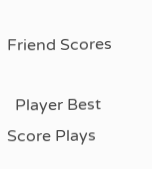Friend Scores

  Player Best Score Plays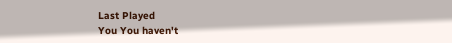Last Played
You You haven't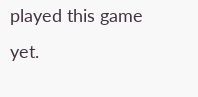played this game yet.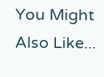You Might Also Like...